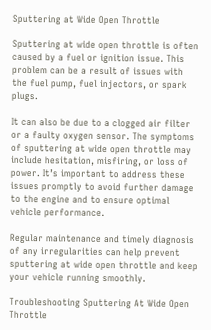Sputtering at Wide Open Throttle

Sputtering at wide open throttle is often caused by a fuel or ignition issue. This problem can be a result of issues with the fuel pump, fuel injectors, or spark plugs.

It can also be due to a clogged air filter or a faulty oxygen sensor. The symptoms of sputtering at wide open throttle may include hesitation, misfiring, or loss of power. It’s important to address these issues promptly to avoid further damage to the engine and to ensure optimal vehicle performance.

Regular maintenance and timely diagnosis of any irregularities can help prevent sputtering at wide open throttle and keep your vehicle running smoothly.

Troubleshooting Sputtering At Wide Open Throttle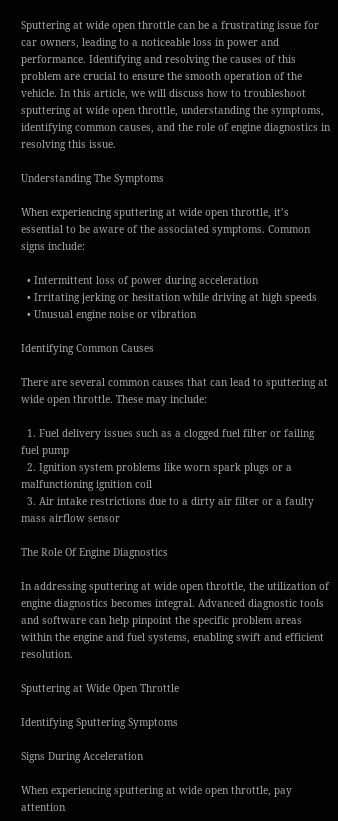Sputtering at wide open throttle can be a frustrating issue for car owners, leading to a noticeable loss in power and performance. Identifying and resolving the causes of this problem are crucial to ensure the smooth operation of the vehicle. In this article, we will discuss how to troubleshoot sputtering at wide open throttle, understanding the symptoms, identifying common causes, and the role of engine diagnostics in resolving this issue.

Understanding The Symptoms

When experiencing sputtering at wide open throttle, it’s essential to be aware of the associated symptoms. Common signs include:

  • Intermittent loss of power during acceleration
  • Irritating jerking or hesitation while driving at high speeds
  • Unusual engine noise or vibration

Identifying Common Causes

There are several common causes that can lead to sputtering at wide open throttle. These may include:

  1. Fuel delivery issues such as a clogged fuel filter or failing fuel pump
  2. Ignition system problems like worn spark plugs or a malfunctioning ignition coil
  3. Air intake restrictions due to a dirty air filter or a faulty mass airflow sensor

The Role Of Engine Diagnostics

In addressing sputtering at wide open throttle, the utilization of engine diagnostics becomes integral. Advanced diagnostic tools and software can help pinpoint the specific problem areas within the engine and fuel systems, enabling swift and efficient resolution.

Sputtering at Wide Open Throttle

Identifying Sputtering Symptoms

Signs During Acceleration

When experiencing sputtering at wide open throttle, pay attention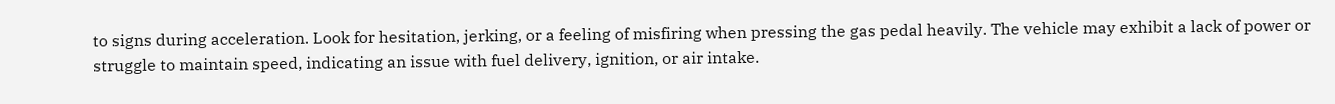to signs during acceleration. Look for hesitation, jerking, or a feeling of misfiring when pressing the gas pedal heavily. The vehicle may exhibit a lack of power or struggle to maintain speed, indicating an issue with fuel delivery, ignition, or air intake.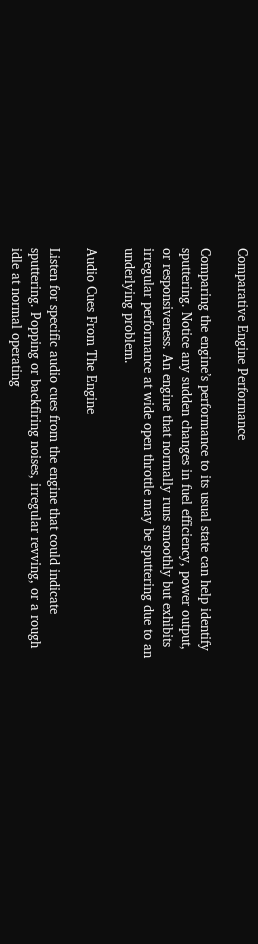Comparative Engine Performance

Comparing the engine’s performance to its usual state can help identify sputtering. Notice any sudden changes in fuel efficiency, power output, or responsiveness. An engine that normally runs smoothly but exhibits irregular performance at wide open throttle may be sputtering due to an underlying problem.

Audio Cues From The Engine

Listen for specific audio cues from the engine that could indicate sputtering. Popping or backfiring noises, irregular revving, or a rough idle at normal operating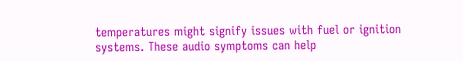temperatures might signify issues with fuel or ignition systems. These audio symptoms can help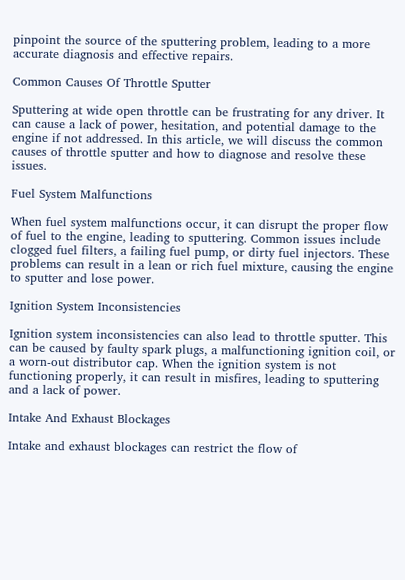pinpoint the source of the sputtering problem, leading to a more accurate diagnosis and effective repairs.

Common Causes Of Throttle Sputter

Sputtering at wide open throttle can be frustrating for any driver. It can cause a lack of power, hesitation, and potential damage to the engine if not addressed. In this article, we will discuss the common causes of throttle sputter and how to diagnose and resolve these issues.

Fuel System Malfunctions

When fuel system malfunctions occur, it can disrupt the proper flow of fuel to the engine, leading to sputtering. Common issues include clogged fuel filters, a failing fuel pump, or dirty fuel injectors. These problems can result in a lean or rich fuel mixture, causing the engine to sputter and lose power.

Ignition System Inconsistencies

Ignition system inconsistencies can also lead to throttle sputter. This can be caused by faulty spark plugs, a malfunctioning ignition coil, or a worn-out distributor cap. When the ignition system is not functioning properly, it can result in misfires, leading to sputtering and a lack of power.

Intake And Exhaust Blockages

Intake and exhaust blockages can restrict the flow of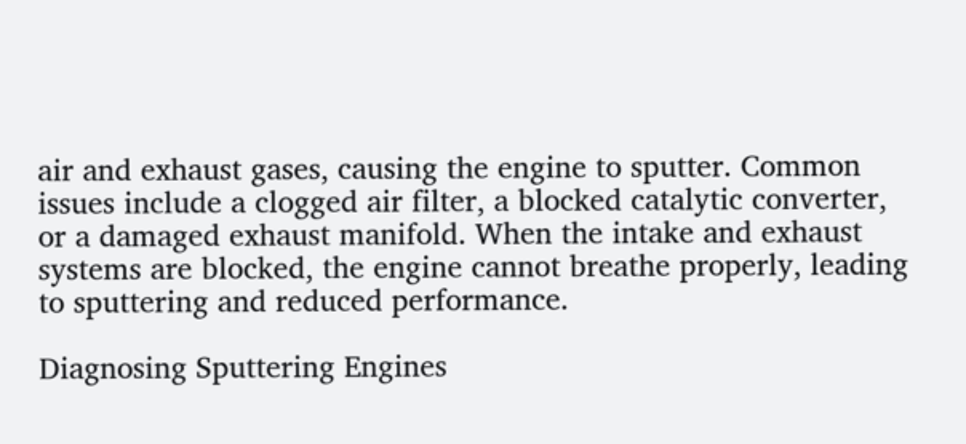air and exhaust gases, causing the engine to sputter. Common issues include a clogged air filter, a blocked catalytic converter, or a damaged exhaust manifold. When the intake and exhaust systems are blocked, the engine cannot breathe properly, leading to sputtering and reduced performance.

Diagnosing Sputtering Engines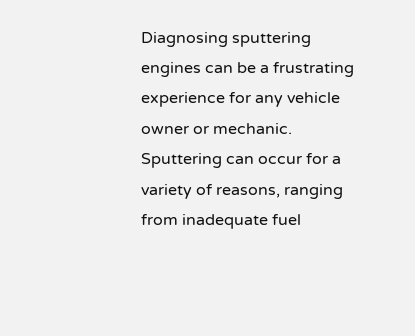Diagnosing sputtering engines can be a frustrating experience for any vehicle owner or mechanic. Sputtering can occur for a variety of reasons, ranging from inadequate fuel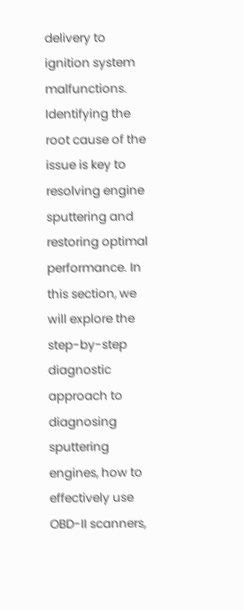delivery to ignition system malfunctions. Identifying the root cause of the issue is key to resolving engine sputtering and restoring optimal performance. In this section, we will explore the step-by-step diagnostic approach to diagnosing sputtering engines, how to effectively use OBD-II scanners,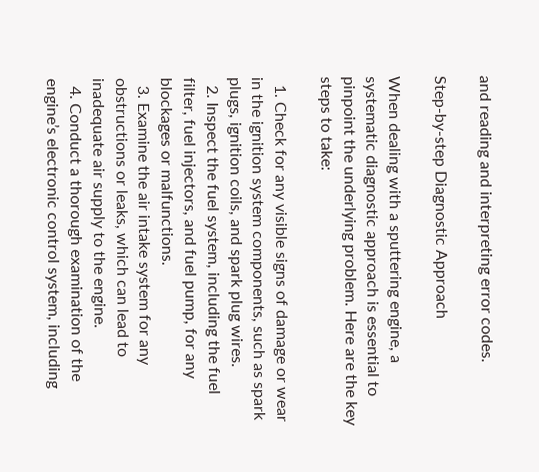and reading and interpreting error codes.

Step-by-step Diagnostic Approach

When dealing with a sputtering engine, a systematic diagnostic approach is essential to pinpoint the underlying problem. Here are the key steps to take:

  1. Check for any visible signs of damage or wear in the ignition system components, such as spark plugs, ignition coils, and spark plug wires.
  2. Inspect the fuel system, including the fuel filter, fuel injectors, and fuel pump, for any blockages or malfunctions.
  3. Examine the air intake system for any obstructions or leaks, which can lead to inadequate air supply to the engine.
  4. Conduct a thorough examination of the engine’s electronic control system, including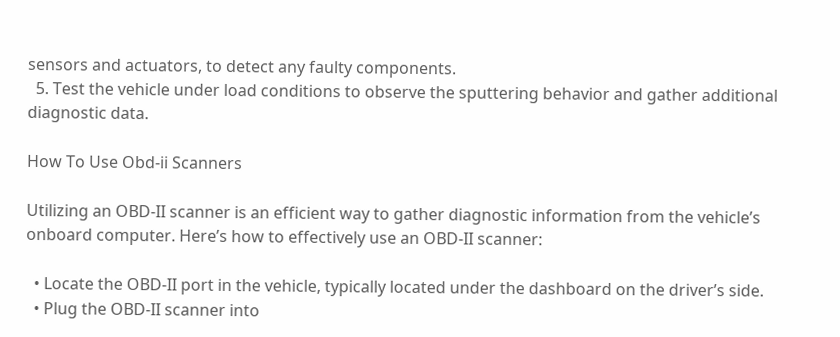sensors and actuators, to detect any faulty components.
  5. Test the vehicle under load conditions to observe the sputtering behavior and gather additional diagnostic data.

How To Use Obd-ii Scanners

Utilizing an OBD-II scanner is an efficient way to gather diagnostic information from the vehicle’s onboard computer. Here’s how to effectively use an OBD-II scanner:

  • Locate the OBD-II port in the vehicle, typically located under the dashboard on the driver’s side.
  • Plug the OBD-II scanner into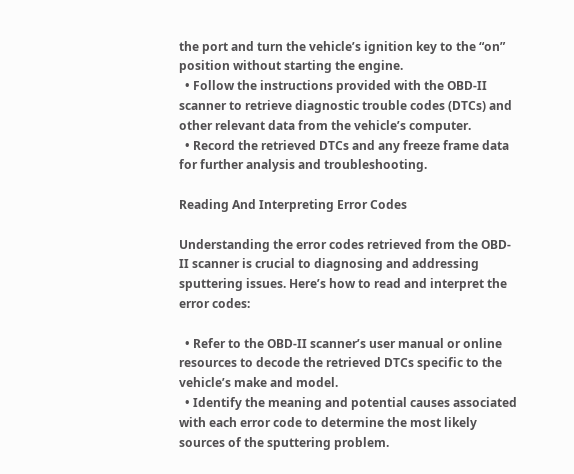the port and turn the vehicle’s ignition key to the “on” position without starting the engine.
  • Follow the instructions provided with the OBD-II scanner to retrieve diagnostic trouble codes (DTCs) and other relevant data from the vehicle’s computer.
  • Record the retrieved DTCs and any freeze frame data for further analysis and troubleshooting.

Reading And Interpreting Error Codes

Understanding the error codes retrieved from the OBD-II scanner is crucial to diagnosing and addressing sputtering issues. Here’s how to read and interpret the error codes:

  • Refer to the OBD-II scanner’s user manual or online resources to decode the retrieved DTCs specific to the vehicle’s make and model.
  • Identify the meaning and potential causes associated with each error code to determine the most likely sources of the sputtering problem.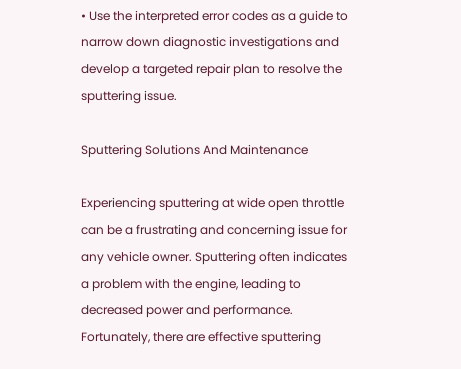• Use the interpreted error codes as a guide to narrow down diagnostic investigations and develop a targeted repair plan to resolve the sputtering issue.

Sputtering Solutions And Maintenance

Experiencing sputtering at wide open throttle can be a frustrating and concerning issue for any vehicle owner. Sputtering often indicates a problem with the engine, leading to decreased power and performance. Fortunately, there are effective sputtering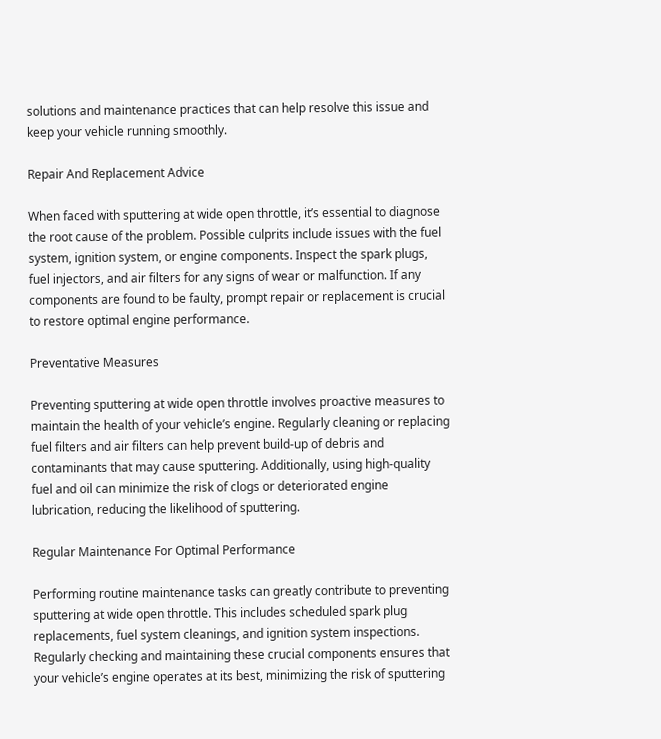solutions and maintenance practices that can help resolve this issue and keep your vehicle running smoothly.

Repair And Replacement Advice

When faced with sputtering at wide open throttle, it’s essential to diagnose the root cause of the problem. Possible culprits include issues with the fuel system, ignition system, or engine components. Inspect the spark plugs, fuel injectors, and air filters for any signs of wear or malfunction. If any components are found to be faulty, prompt repair or replacement is crucial to restore optimal engine performance.

Preventative Measures

Preventing sputtering at wide open throttle involves proactive measures to maintain the health of your vehicle’s engine. Regularly cleaning or replacing fuel filters and air filters can help prevent build-up of debris and contaminants that may cause sputtering. Additionally, using high-quality fuel and oil can minimize the risk of clogs or deteriorated engine lubrication, reducing the likelihood of sputtering.

Regular Maintenance For Optimal Performance

Performing routine maintenance tasks can greatly contribute to preventing sputtering at wide open throttle. This includes scheduled spark plug replacements, fuel system cleanings, and ignition system inspections. Regularly checking and maintaining these crucial components ensures that your vehicle’s engine operates at its best, minimizing the risk of sputtering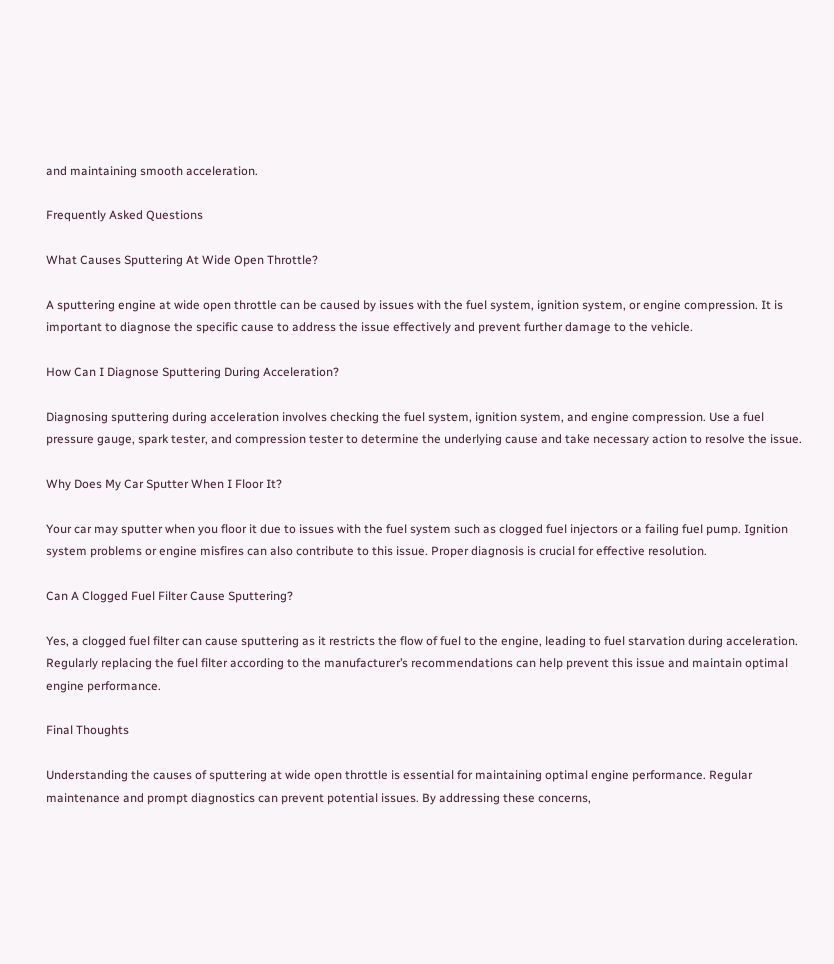and maintaining smooth acceleration.

Frequently Asked Questions

What Causes Sputtering At Wide Open Throttle?

A sputtering engine at wide open throttle can be caused by issues with the fuel system, ignition system, or engine compression. It is important to diagnose the specific cause to address the issue effectively and prevent further damage to the vehicle.

How Can I Diagnose Sputtering During Acceleration?

Diagnosing sputtering during acceleration involves checking the fuel system, ignition system, and engine compression. Use a fuel pressure gauge, spark tester, and compression tester to determine the underlying cause and take necessary action to resolve the issue.

Why Does My Car Sputter When I Floor It?

Your car may sputter when you floor it due to issues with the fuel system such as clogged fuel injectors or a failing fuel pump. Ignition system problems or engine misfires can also contribute to this issue. Proper diagnosis is crucial for effective resolution.

Can A Clogged Fuel Filter Cause Sputtering?

Yes, a clogged fuel filter can cause sputtering as it restricts the flow of fuel to the engine, leading to fuel starvation during acceleration. Regularly replacing the fuel filter according to the manufacturer’s recommendations can help prevent this issue and maintain optimal engine performance.

Final Thoughts

Understanding the causes of sputtering at wide open throttle is essential for maintaining optimal engine performance. Regular maintenance and prompt diagnostics can prevent potential issues. By addressing these concerns,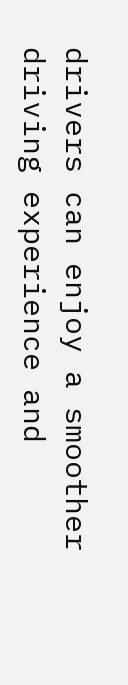drivers can enjoy a smoother driving experience and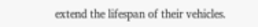extend the lifespan of their vehicles.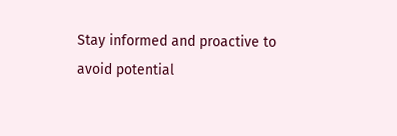Stay informed and proactive to avoid potential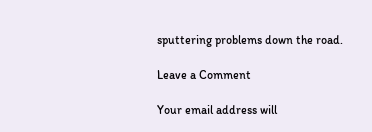sputtering problems down the road.

Leave a Comment

Your email address will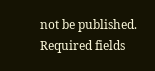not be published. Required fields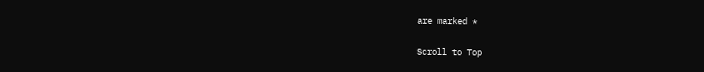are marked *

Scroll to Top